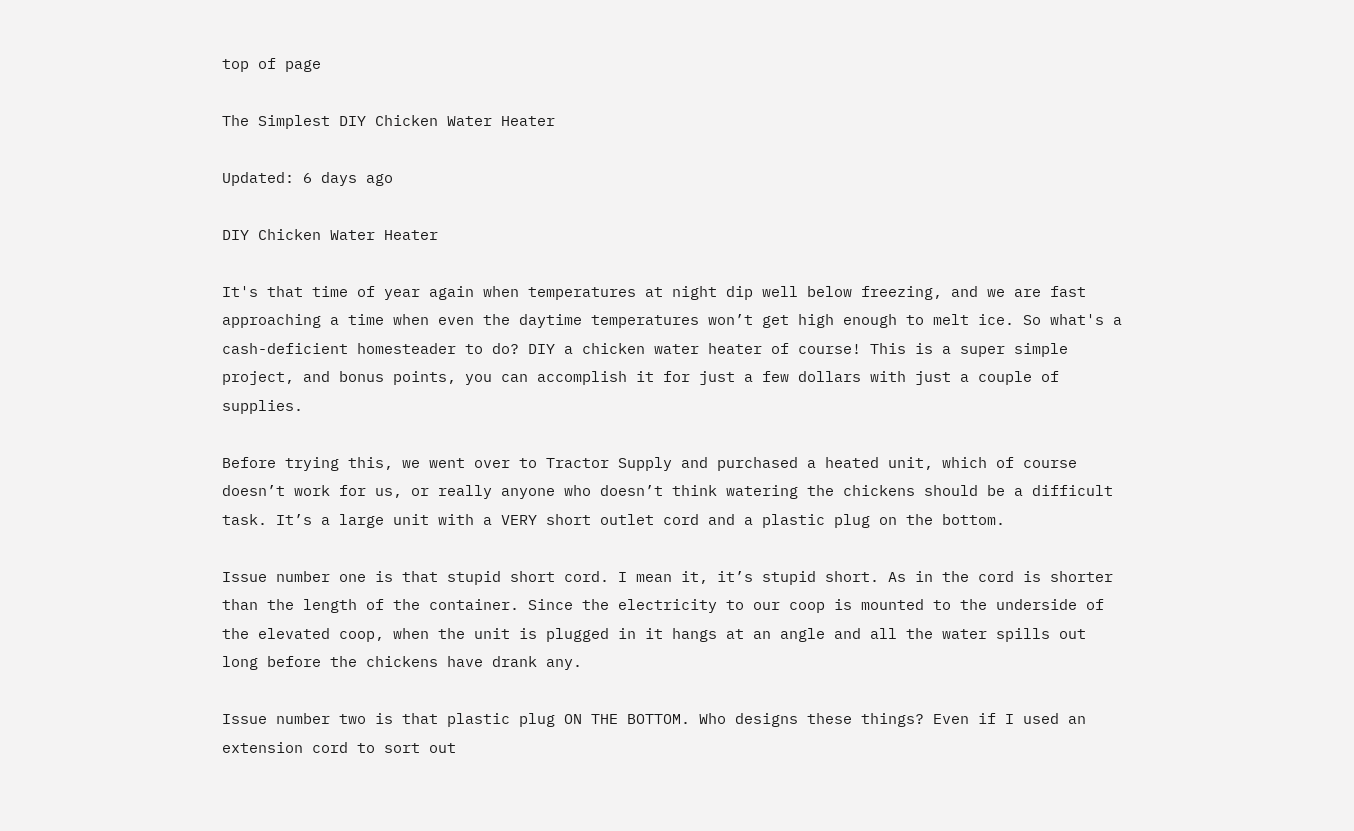top of page

The Simplest DIY Chicken Water Heater

Updated: 6 days ago

DIY Chicken Water Heater

It's that time of year again when temperatures at night dip well below freezing, and we are fast approaching a time when even the daytime temperatures won’t get high enough to melt ice. So what's a cash-deficient homesteader to do? DIY a chicken water heater of course! This is a super simple project, and bonus points, you can accomplish it for just a few dollars with just a couple of supplies.

Before trying this, we went over to Tractor Supply and purchased a heated unit, which of course doesn’t work for us, or really anyone who doesn’t think watering the chickens should be a difficult task. It’s a large unit with a VERY short outlet cord and a plastic plug on the bottom.

Issue number one is that stupid short cord. I mean it, it’s stupid short. As in the cord is shorter than the length of the container. Since the electricity to our coop is mounted to the underside of the elevated coop, when the unit is plugged in it hangs at an angle and all the water spills out long before the chickens have drank any.

Issue number two is that plastic plug ON THE BOTTOM. Who designs these things? Even if I used an extension cord to sort out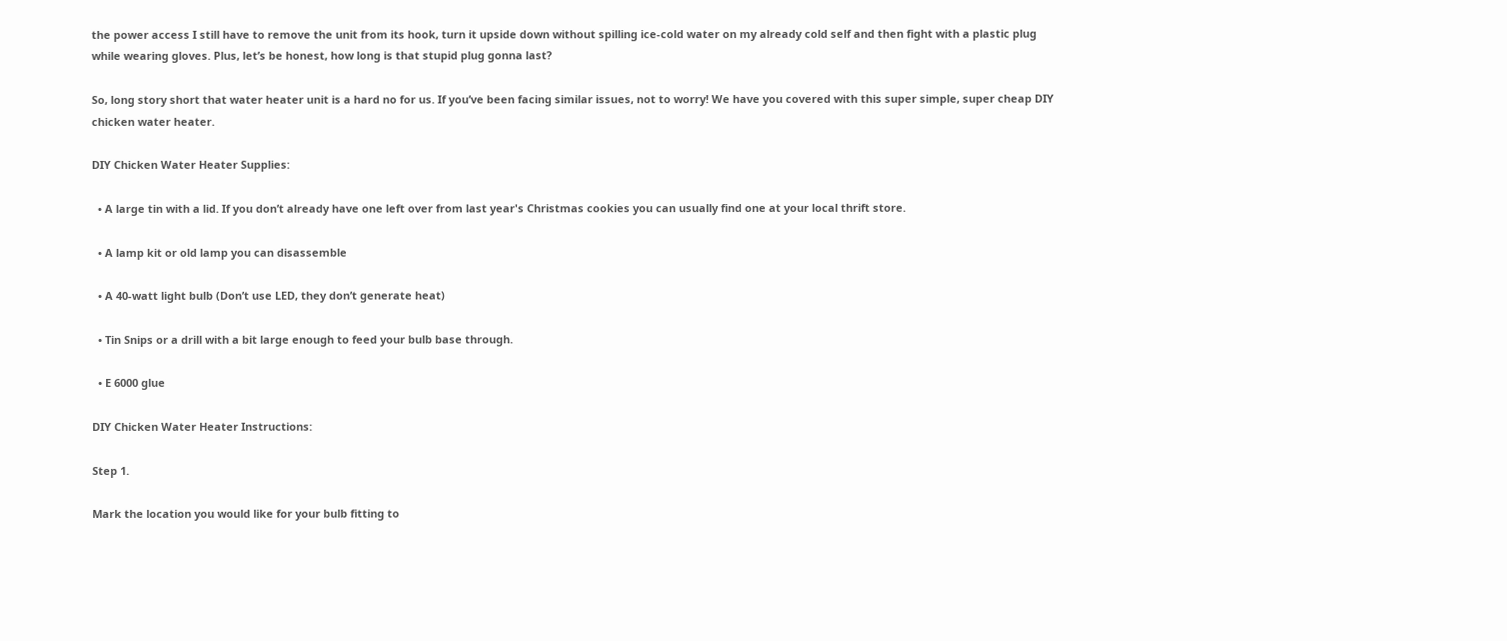the power access I still have to remove the unit from its hook, turn it upside down without spilling ice-cold water on my already cold self and then fight with a plastic plug while wearing gloves. Plus, let’s be honest, how long is that stupid plug gonna last?

So, long story short that water heater unit is a hard no for us. If you’ve been facing similar issues, not to worry! We have you covered with this super simple, super cheap DIY chicken water heater.

DIY Chicken Water Heater Supplies:

  • A large tin with a lid. If you don’t already have one left over from last year's Christmas cookies you can usually find one at your local thrift store.

  • A lamp kit or old lamp you can disassemble

  • A 40-watt light bulb (Don’t use LED, they don’t generate heat)

  • Tin Snips or a drill with a bit large enough to feed your bulb base through.

  • E 6000 glue

DIY Chicken Water Heater Instructions:

Step 1.

Mark the location you would like for your bulb fitting to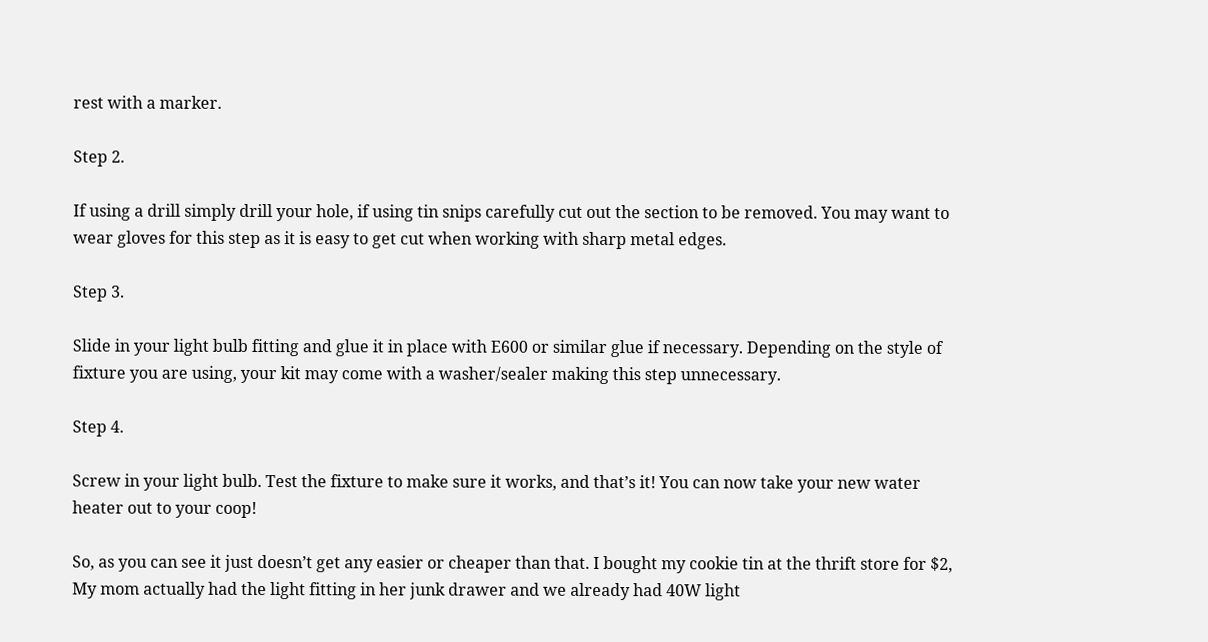rest with a marker.

Step 2.

If using a drill simply drill your hole, if using tin snips carefully cut out the section to be removed. You may want to wear gloves for this step as it is easy to get cut when working with sharp metal edges.

Step 3.

Slide in your light bulb fitting and glue it in place with E600 or similar glue if necessary. Depending on the style of fixture you are using, your kit may come with a washer/sealer making this step unnecessary.

Step 4.

Screw in your light bulb. Test the fixture to make sure it works, and that’s it! You can now take your new water heater out to your coop!

So, as you can see it just doesn’t get any easier or cheaper than that. I bought my cookie tin at the thrift store for $2, My mom actually had the light fitting in her junk drawer and we already had 40W light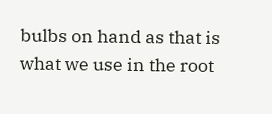bulbs on hand as that is what we use in the root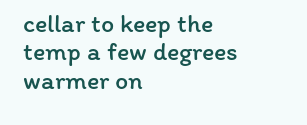cellar to keep the temp a few degrees warmer on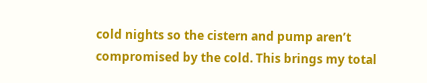cold nights so the cistern and pump aren’t compromised by the cold. This brings my total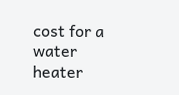cost for a water heater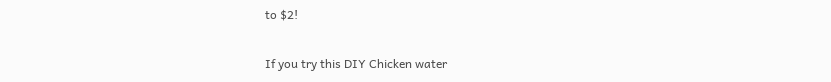to $2!

If you try this DIY Chicken water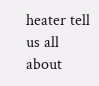heater tell us all about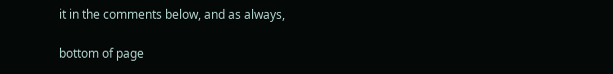it in the comments below, and as always,

bottom of page